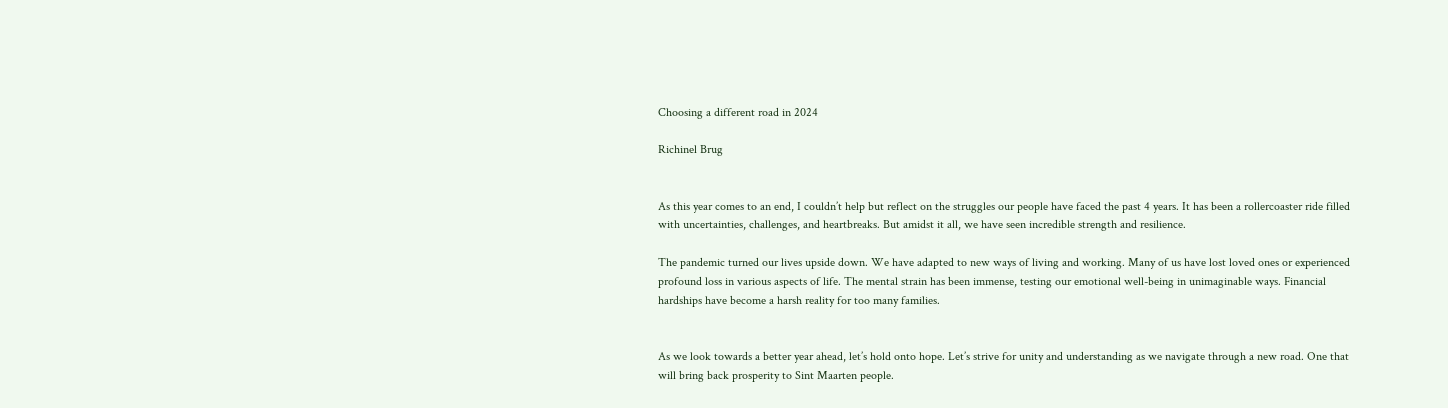Choosing a different road in 2024

Richinel Brug


As this year comes to an end, I couldn’t help but reflect on the struggles our people have faced the past 4 years. It has been a rollercoaster ride filled with uncertainties, challenges, and heartbreaks. But amidst it all, we have seen incredible strength and resilience.

The pandemic turned our lives upside down. We have adapted to new ways of living and working. Many of us have lost loved ones or experienced profound loss in various aspects of life. The mental strain has been immense, testing our emotional well-being in unimaginable ways. Financial hardships have become a harsh reality for too many families.


As we look towards a better year ahead, let’s hold onto hope. Let’s strive for unity and understanding as we navigate through a new road. One that will bring back prosperity to Sint Maarten people.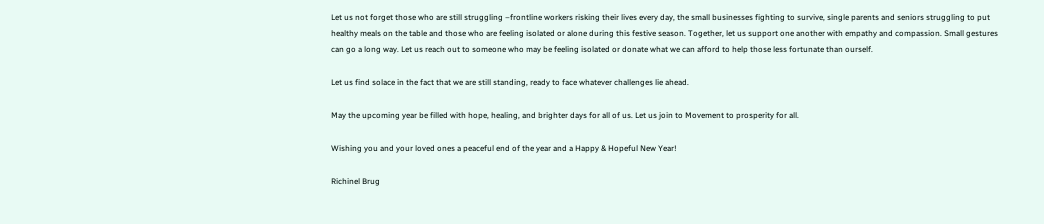Let us not forget those who are still struggling –frontline workers risking their lives every day, the small businesses fighting to survive, single parents and seniors struggling to put healthy meals on the table and those who are feeling isolated or alone during this festive season. Together, let us support one another with empathy and compassion. Small gestures can go a long way. Let us reach out to someone who may be feeling isolated or donate what we can afford to help those less fortunate than ourself.

Let us find solace in the fact that we are still standing, ready to face whatever challenges lie ahead.

May the upcoming year be filled with hope, healing, and brighter days for all of us. Let us join to Movement to prosperity for all.

Wishing you and your loved ones a peaceful end of the year and a Happy & Hopeful New Year!

Richinel Brug